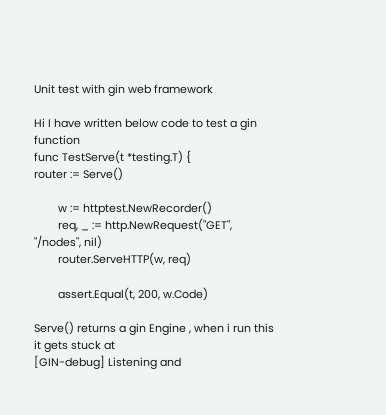Unit test with gin web framework

Hi I have written below code to test a gin function
func TestServe(t *testing.T) {
router := Serve()

        w := httptest.NewRecorder()
        req, _ := http.NewRequest("GET", "/nodes", nil)
        router.ServeHTTP(w, req)

        assert.Equal(t, 200, w.Code)

Serve() returns a gin Engine , when i run this it gets stuck at
[GIN-debug] Listening and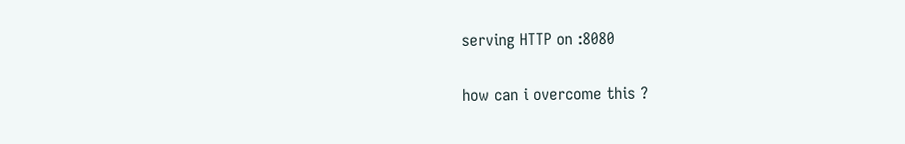serving HTTP on :8080

how can i overcome this ?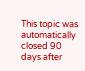This topic was automatically closed 90 days after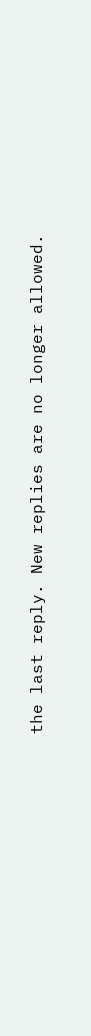the last reply. New replies are no longer allowed.